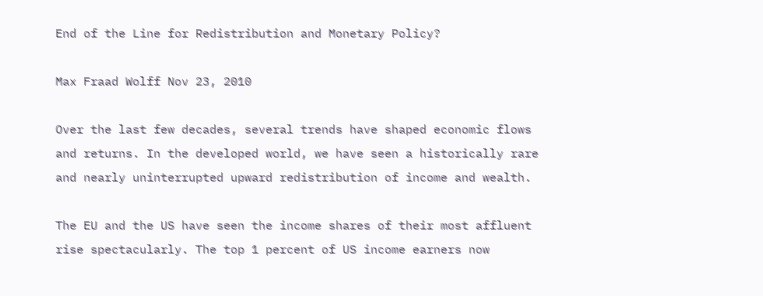End of the Line for Redistribution and Monetary Policy?

Max Fraad Wolff Nov 23, 2010

Over the last few decades, several trends have shaped economic flows and returns. In the developed world, we have seen a historically rare and nearly uninterrupted upward redistribution of income and wealth.

The EU and the US have seen the income shares of their most affluent rise spectacularly. The top 1 percent of US income earners now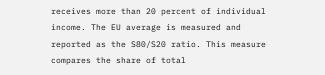receives more than 20 percent of individual income. The EU average is measured and reported as the S80/S20 ratio. This measure compares the share of total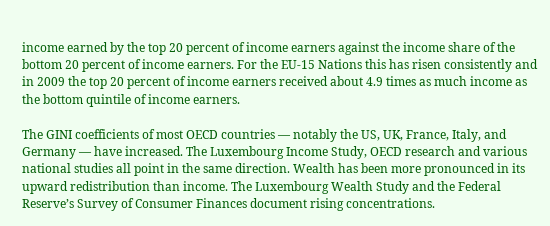income earned by the top 20 percent of income earners against the income share of the bottom 20 percent of income earners. For the EU-15 Nations this has risen consistently and in 2009 the top 20 percent of income earners received about 4.9 times as much income as the bottom quintile of income earners.

The GINI coefficients of most OECD countries — notably the US, UK, France, Italy, and Germany — have increased. The Luxembourg Income Study, OECD research and various national studies all point in the same direction. Wealth has been more pronounced in its upward redistribution than income. The Luxembourg Wealth Study and the Federal Reserve’s Survey of Consumer Finances document rising concentrations.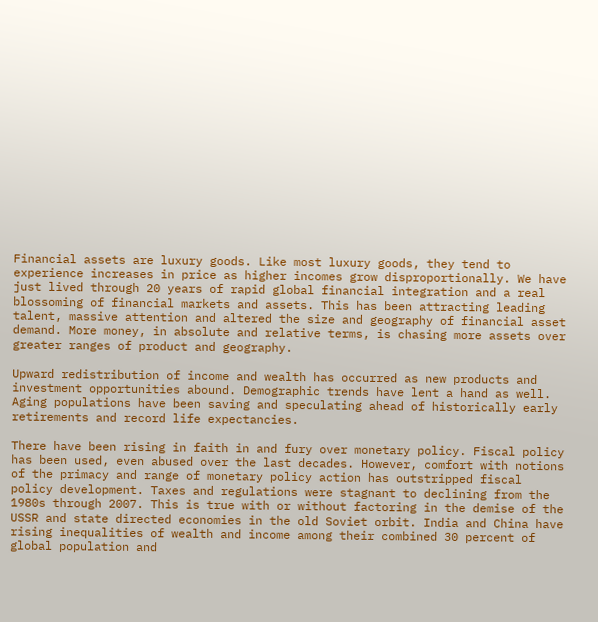Financial assets are luxury goods. Like most luxury goods, they tend to experience increases in price as higher incomes grow disproportionally. We have just lived through 20 years of rapid global financial integration and a real blossoming of financial markets and assets. This has been attracting leading talent, massive attention and altered the size and geography of financial asset demand. More money, in absolute and relative terms, is chasing more assets over greater ranges of product and geography.

Upward redistribution of income and wealth has occurred as new products and investment opportunities abound. Demographic trends have lent a hand as well. Aging populations have been saving and speculating ahead of historically early retirements and record life expectancies.

There have been rising in faith in and fury over monetary policy. Fiscal policy has been used, even abused over the last decades. However, comfort with notions of the primacy and range of monetary policy action has outstripped fiscal policy development. Taxes and regulations were stagnant to declining from the 1980s through 2007. This is true with or without factoring in the demise of the USSR and state directed economies in the old Soviet orbit. India and China have rising inequalities of wealth and income among their combined 30 percent of global population and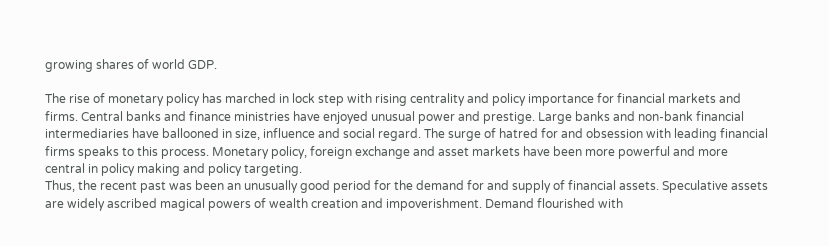growing shares of world GDP.

The rise of monetary policy has marched in lock step with rising centrality and policy importance for financial markets and firms. Central banks and finance ministries have enjoyed unusual power and prestige. Large banks and non-bank financial intermediaries have ballooned in size, influence and social regard. The surge of hatred for and obsession with leading financial firms speaks to this process. Monetary policy, foreign exchange and asset markets have been more powerful and more central in policy making and policy targeting.
Thus, the recent past was been an unusually good period for the demand for and supply of financial assets. Speculative assets are widely ascribed magical powers of wealth creation and impoverishment. Demand flourished with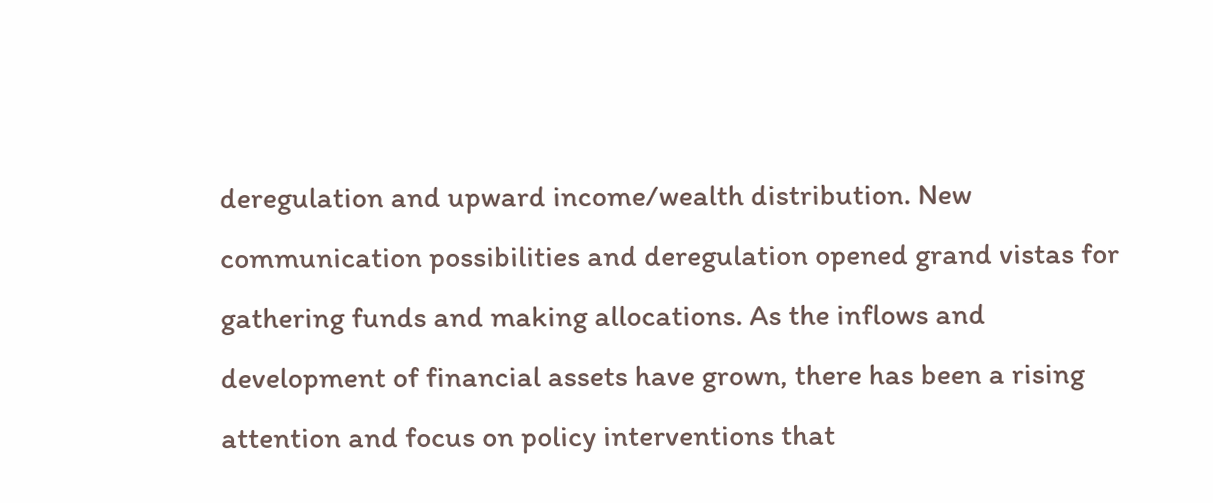deregulation and upward income/wealth distribution. New communication possibilities and deregulation opened grand vistas for gathering funds and making allocations. As the inflows and development of financial assets have grown, there has been a rising attention and focus on policy interventions that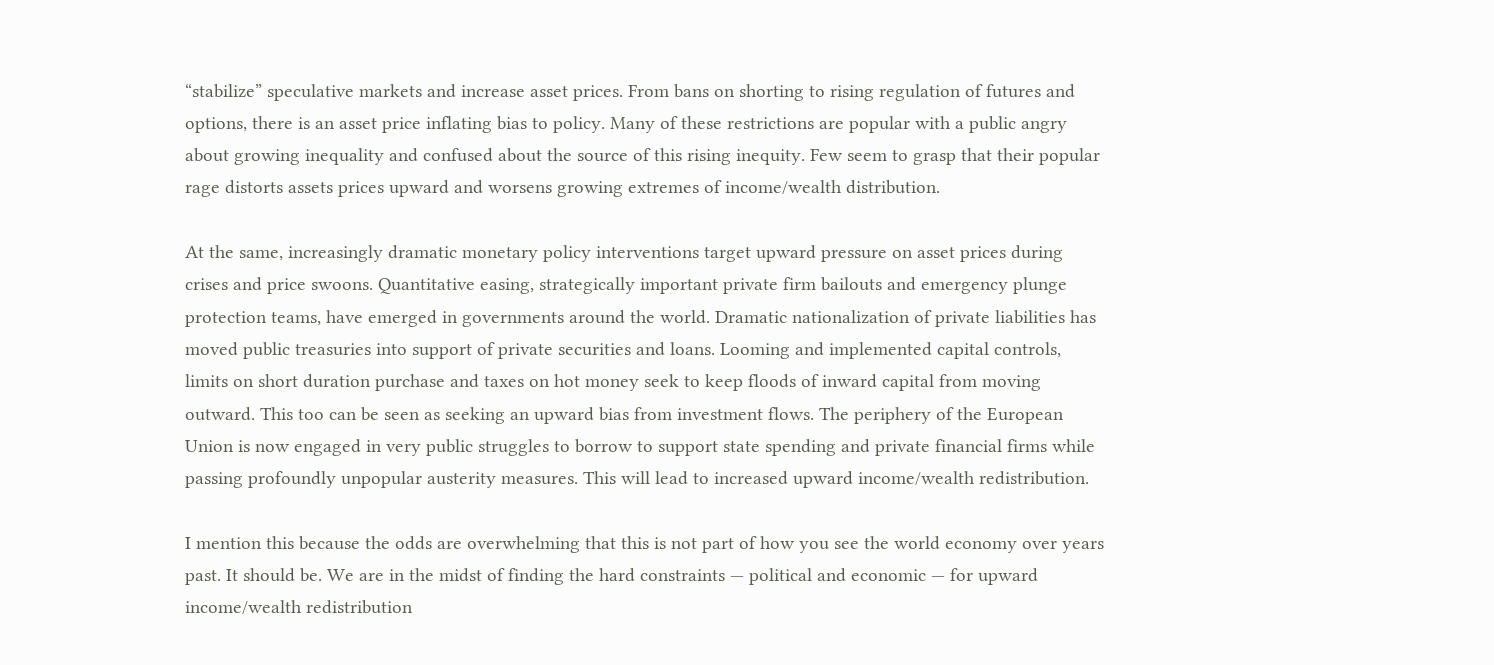“stabilize” speculative markets and increase asset prices. From bans on shorting to rising regulation of futures and options, there is an asset price inflating bias to policy. Many of these restrictions are popular with a public angry about growing inequality and confused about the source of this rising inequity. Few seem to grasp that their popular rage distorts assets prices upward and worsens growing extremes of income/wealth distribution.

At the same, increasingly dramatic monetary policy interventions target upward pressure on asset prices during crises and price swoons. Quantitative easing, strategically important private firm bailouts and emergency plunge protection teams, have emerged in governments around the world. Dramatic nationalization of private liabilities has moved public treasuries into support of private securities and loans. Looming and implemented capital controls, limits on short duration purchase and taxes on hot money seek to keep floods of inward capital from moving outward. This too can be seen as seeking an upward bias from investment flows. The periphery of the European Union is now engaged in very public struggles to borrow to support state spending and private financial firms while passing profoundly unpopular austerity measures. This will lead to increased upward income/wealth redistribution.

I mention this because the odds are overwhelming that this is not part of how you see the world economy over years past. It should be. We are in the midst of finding the hard constraints — political and economic — for upward income/wealth redistribution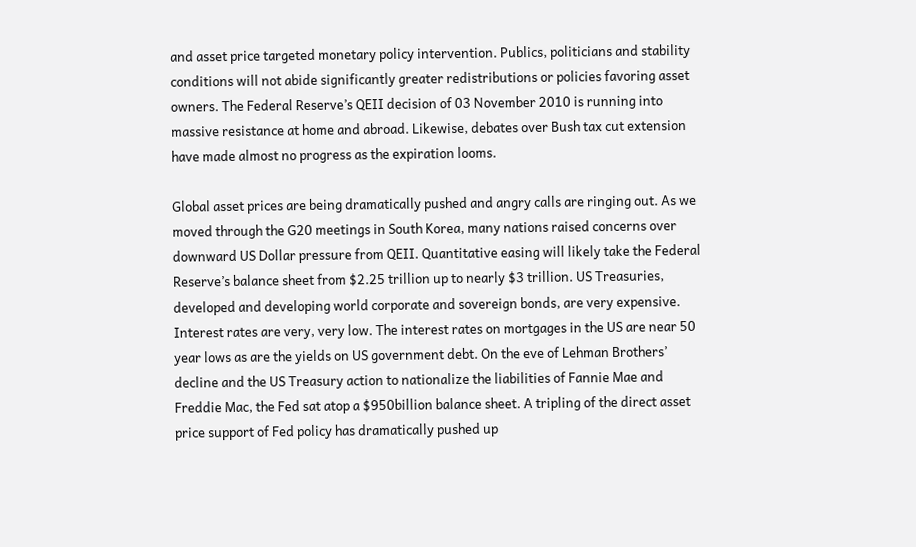and asset price targeted monetary policy intervention. Publics, politicians and stability conditions will not abide significantly greater redistributions or policies favoring asset owners. The Federal Reserve’s QEII decision of 03 November 2010 is running into massive resistance at home and abroad. Likewise, debates over Bush tax cut extension have made almost no progress as the expiration looms.

Global asset prices are being dramatically pushed and angry calls are ringing out. As we moved through the G20 meetings in South Korea, many nations raised concerns over downward US Dollar pressure from QEII. Quantitative easing will likely take the Federal Reserve’s balance sheet from $2.25 trillion up to nearly $3 trillion. US Treasuries, developed and developing world corporate and sovereign bonds, are very expensive. Interest rates are very, very low. The interest rates on mortgages in the US are near 50 year lows as are the yields on US government debt. On the eve of Lehman Brothers’ decline and the US Treasury action to nationalize the liabilities of Fannie Mae and Freddie Mac, the Fed sat atop a $950billion balance sheet. A tripling of the direct asset price support of Fed policy has dramatically pushed up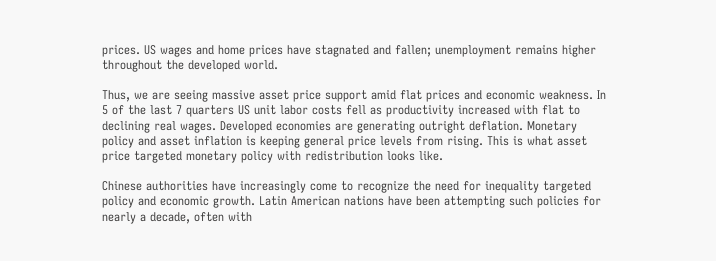prices. US wages and home prices have stagnated and fallen; unemployment remains higher throughout the developed world.

Thus, we are seeing massive asset price support amid flat prices and economic weakness. In 5 of the last 7 quarters US unit labor costs fell as productivity increased with flat to declining real wages. Developed economies are generating outright deflation. Monetary policy and asset inflation is keeping general price levels from rising. This is what asset price targeted monetary policy with redistribution looks like.

Chinese authorities have increasingly come to recognize the need for inequality targeted policy and economic growth. Latin American nations have been attempting such policies for nearly a decade, often with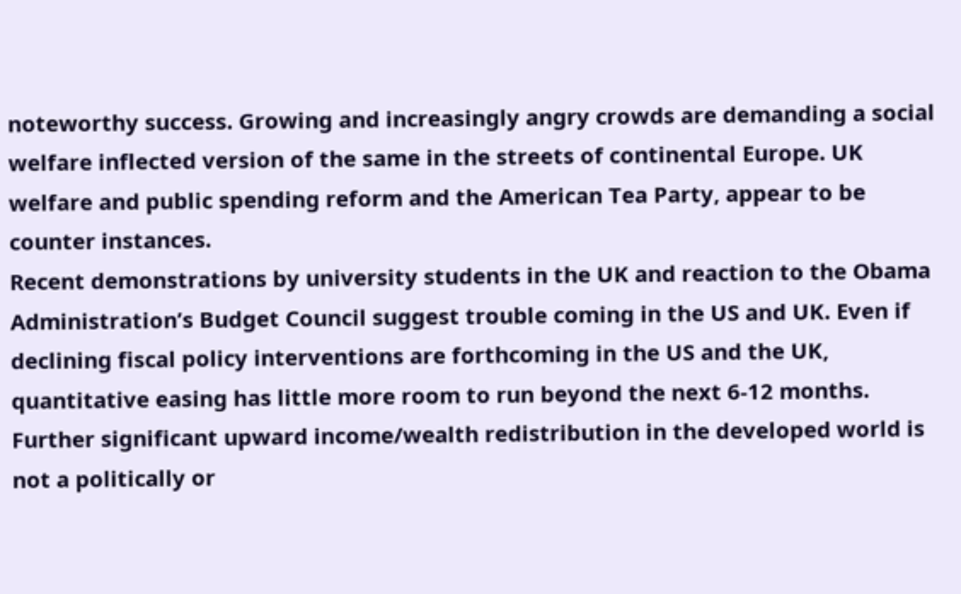noteworthy success. Growing and increasingly angry crowds are demanding a social welfare inflected version of the same in the streets of continental Europe. UK welfare and public spending reform and the American Tea Party, appear to be counter instances.
Recent demonstrations by university students in the UK and reaction to the Obama Administration’s Budget Council suggest trouble coming in the US and UK. Even if declining fiscal policy interventions are forthcoming in the US and the UK, quantitative easing has little more room to run beyond the next 6-12 months. Further significant upward income/wealth redistribution in the developed world is not a politically or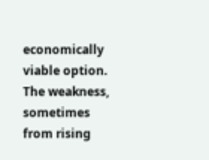economically viable option. The weakness, sometimes from rising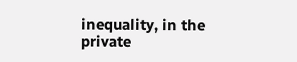inequality, in the private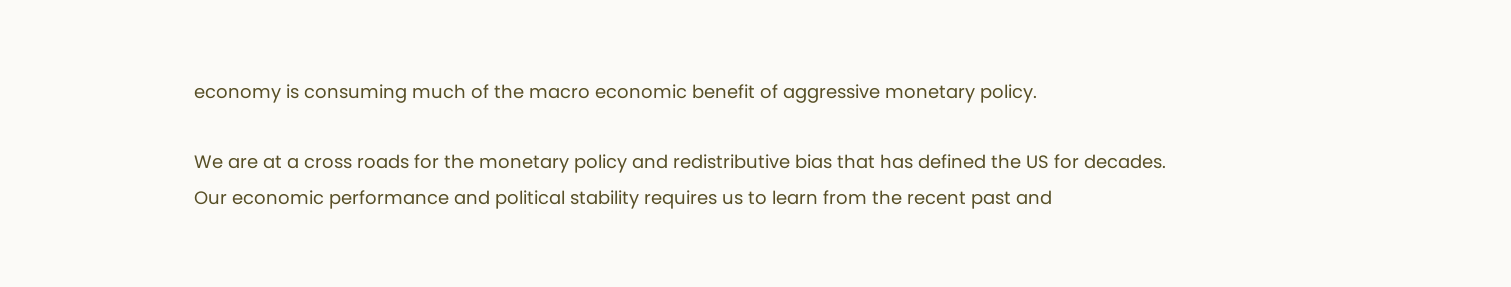economy is consuming much of the macro economic benefit of aggressive monetary policy.

We are at a cross roads for the monetary policy and redistributive bias that has defined the US for decades. Our economic performance and political stability requires us to learn from the recent past and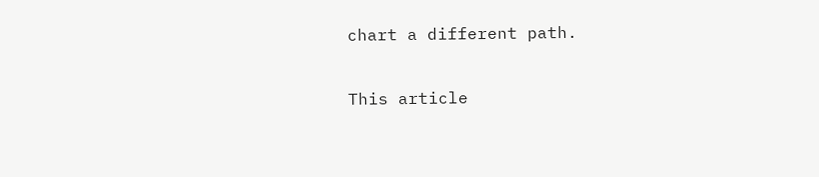chart a different path.

This article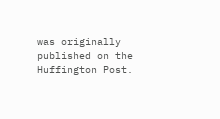was originally published on the Huffington Post.